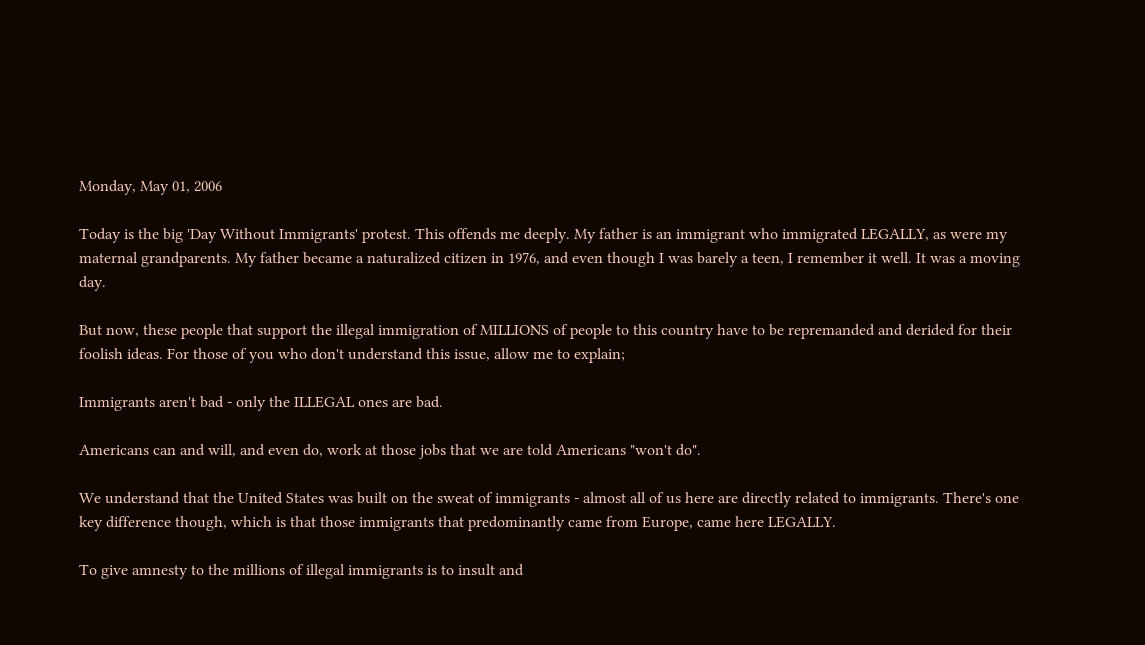Monday, May 01, 2006

Today is the big 'Day Without Immigrants' protest. This offends me deeply. My father is an immigrant who immigrated LEGALLY, as were my maternal grandparents. My father became a naturalized citizen in 1976, and even though I was barely a teen, I remember it well. It was a moving day.

But now, these people that support the illegal immigration of MILLIONS of people to this country have to be repremanded and derided for their foolish ideas. For those of you who don't understand this issue, allow me to explain;

Immigrants aren't bad - only the ILLEGAL ones are bad.

Americans can and will, and even do, work at those jobs that we are told Americans "won't do".

We understand that the United States was built on the sweat of immigrants - almost all of us here are directly related to immigrants. There's one key difference though, which is that those immigrants that predominantly came from Europe, came here LEGALLY.

To give amnesty to the millions of illegal immigrants is to insult and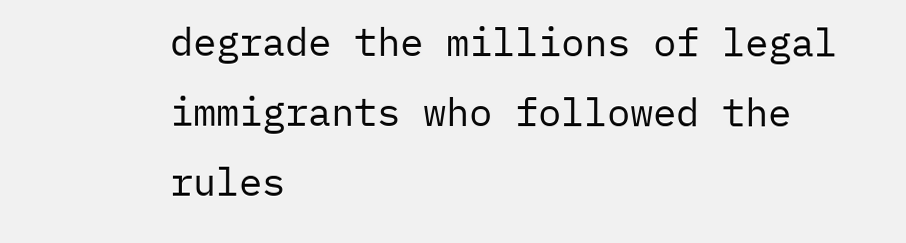degrade the millions of legal immigrants who followed the rules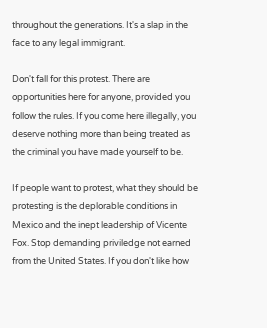throughout the generations. It's a slap in the face to any legal immigrant.

Don't fall for this protest. There are opportunities here for anyone, provided you follow the rules. If you come here illegally, you deserve nothing more than being treated as the criminal you have made yourself to be.

If people want to protest, what they should be protesting is the deplorable conditions in Mexico and the inept leadership of Vicente Fox. Stop demanding priviledge not earned from the United States. If you don't like how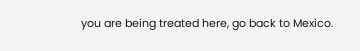you are being treated here, go back to Mexico.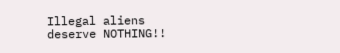Illegal aliens deserve NOTHING!!